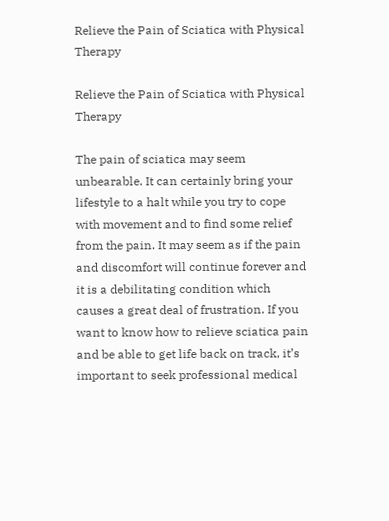Relieve the Pain of Sciatica with Physical Therapy

Relieve the Pain of Sciatica with Physical Therapy

The pain of sciatica may seem unbearable. It can certainly bring your lifestyle to a halt while you try to cope with movement and to find some relief from the pain. It may seem as if the pain and discomfort will continue forever and it is a debilitating condition which causes a great deal of frustration. If you want to know how to relieve sciatica pain and be able to get life back on track, it’s important to seek professional medical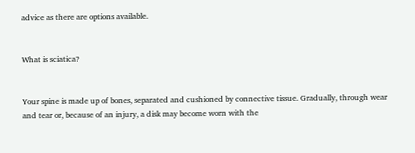advice as there are options available.


What is sciatica?


Your spine is made up of bones, separated and cushioned by connective tissue. Gradually, through wear and tear or, because of an injury, a disk may become worn with the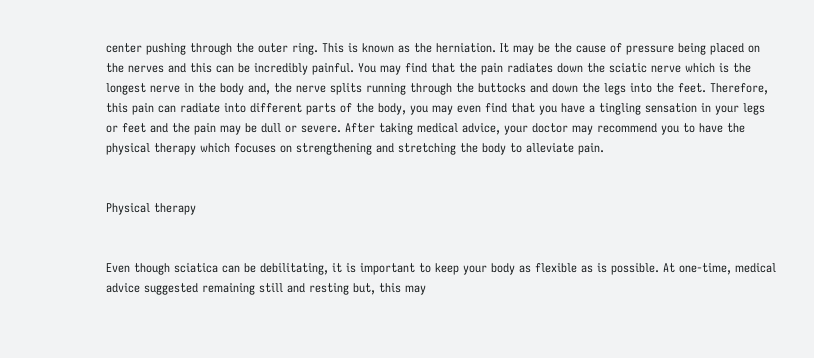center pushing through the outer ring. This is known as the herniation. It may be the cause of pressure being placed on the nerves and this can be incredibly painful. You may find that the pain radiates down the sciatic nerve which is the longest nerve in the body and, the nerve splits running through the buttocks and down the legs into the feet. Therefore, this pain can radiate into different parts of the body, you may even find that you have a tingling sensation in your legs or feet and the pain may be dull or severe. After taking medical advice, your doctor may recommend you to have the physical therapy which focuses on strengthening and stretching the body to alleviate pain.


Physical therapy


Even though sciatica can be debilitating, it is important to keep your body as flexible as is possible. At one-time, medical advice suggested remaining still and resting but, this may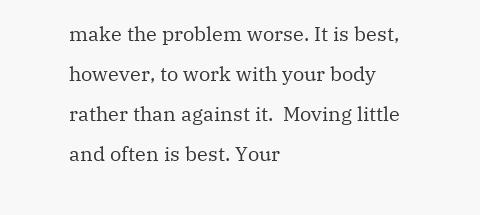make the problem worse. It is best, however, to work with your body rather than against it.  Moving little and often is best. Your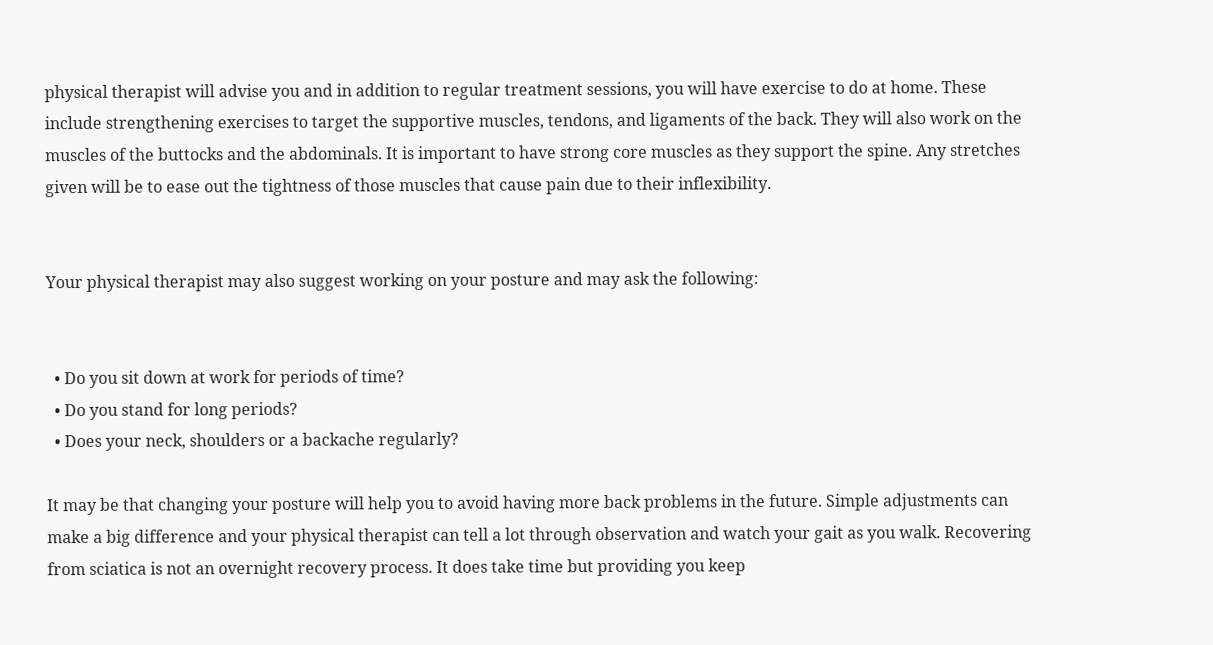physical therapist will advise you and in addition to regular treatment sessions, you will have exercise to do at home. These include strengthening exercises to target the supportive muscles, tendons, and ligaments of the back. They will also work on the muscles of the buttocks and the abdominals. It is important to have strong core muscles as they support the spine. Any stretches given will be to ease out the tightness of those muscles that cause pain due to their inflexibility.


Your physical therapist may also suggest working on your posture and may ask the following:


  • Do you sit down at work for periods of time?
  • Do you stand for long periods?
  • Does your neck, shoulders or a backache regularly?

It may be that changing your posture will help you to avoid having more back problems in the future. Simple adjustments can make a big difference and your physical therapist can tell a lot through observation and watch your gait as you walk. Recovering from sciatica is not an overnight recovery process. It does take time but providing you keep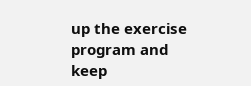up the exercise program and keep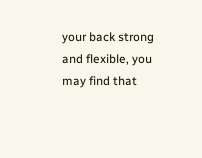your back strong and flexible, you may find that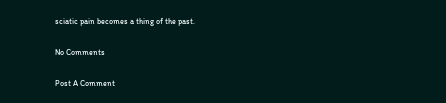sciatic pain becomes a thing of the past.

No Comments

Post A Comment